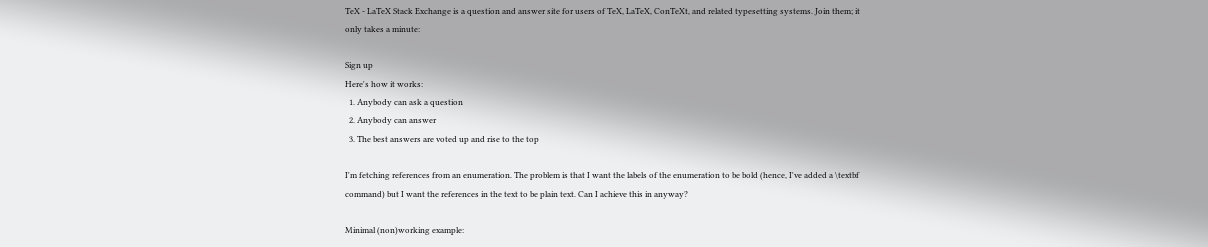TeX - LaTeX Stack Exchange is a question and answer site for users of TeX, LaTeX, ConTeXt, and related typesetting systems. Join them; it only takes a minute:

Sign up
Here's how it works:
  1. Anybody can ask a question
  2. Anybody can answer
  3. The best answers are voted up and rise to the top

I'm fetching references from an enumeration. The problem is that I want the labels of the enumeration to be bold (hence, I've added a \textbf command) but I want the references in the text to be plain text. Can I achieve this in anyway?

Minimal (non)working example: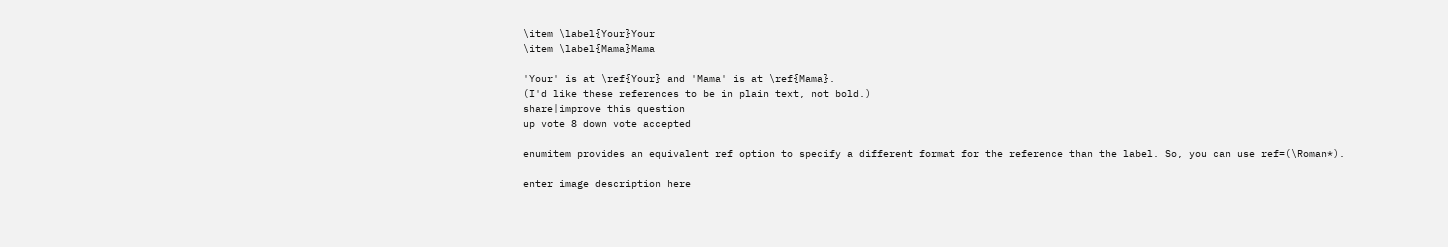\item \label{Your}Your
\item \label{Mama}Mama

'Your' is at \ref{Your} and 'Mama' is at \ref{Mama}.
(I'd like these references to be in plain text, not bold.)
share|improve this question
up vote 8 down vote accepted

enumitem provides an equivalent ref option to specify a different format for the reference than the label. So, you can use ref=(\Roman*).

enter image description here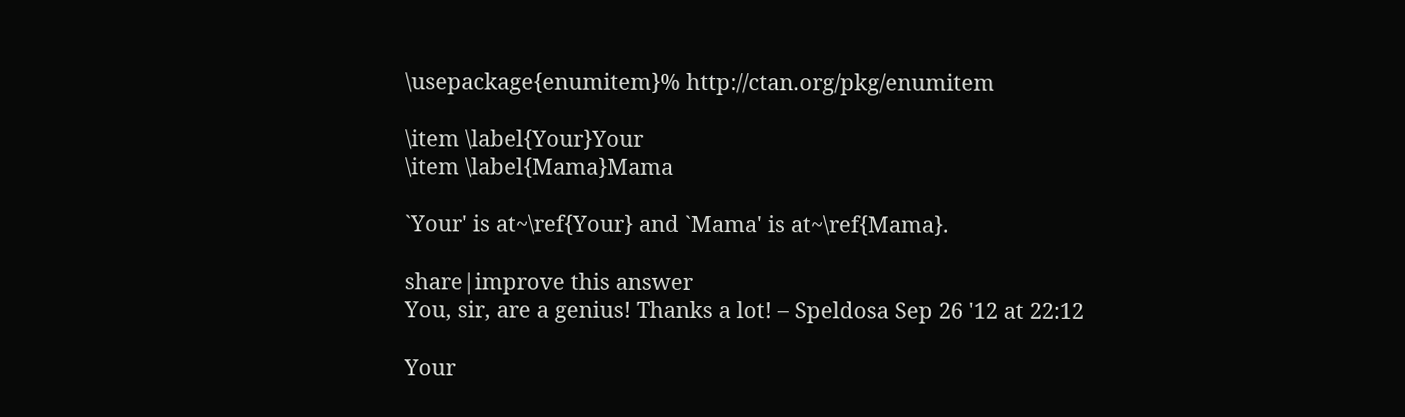\usepackage{enumitem}% http://ctan.org/pkg/enumitem

\item \label{Your}Your
\item \label{Mama}Mama

`Your' is at~\ref{Your} and `Mama' is at~\ref{Mama}.

share|improve this answer
You, sir, are a genius! Thanks a lot! – Speldosa Sep 26 '12 at 22:12

Your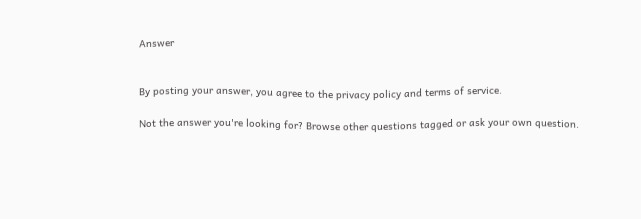Answer


By posting your answer, you agree to the privacy policy and terms of service.

Not the answer you're looking for? Browse other questions tagged or ask your own question.